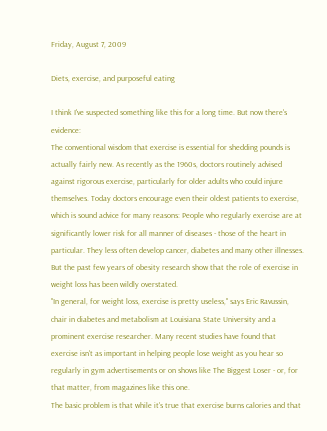Friday, August 7, 2009

Diets, exercise, and purposeful eating

I think I've suspected something like this for a long time. But now there's evidence:
The conventional wisdom that exercise is essential for shedding pounds is actually fairly new. As recently as the 1960s, doctors routinely advised against rigorous exercise, particularly for older adults who could injure themselves. Today doctors encourage even their oldest patients to exercise, which is sound advice for many reasons: People who regularly exercise are at significantly lower risk for all manner of diseases - those of the heart in particular. They less often develop cancer, diabetes and many other illnesses. But the past few years of obesity research show that the role of exercise in weight loss has been wildly overstated.
"In general, for weight loss, exercise is pretty useless," says Eric Ravussin, chair in diabetes and metabolism at Louisiana State University and a prominent exercise researcher. Many recent studies have found that exercise isn't as important in helping people lose weight as you hear so regularly in gym advertisements or on shows like The Biggest Loser - or, for that matter, from magazines like this one.
The basic problem is that while it's true that exercise burns calories and that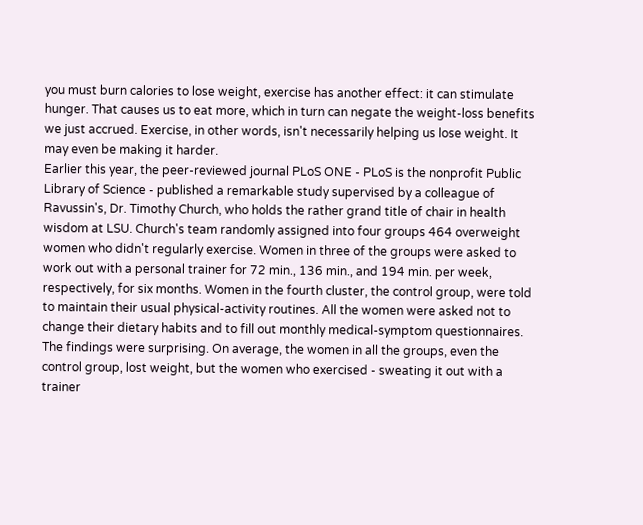you must burn calories to lose weight, exercise has another effect: it can stimulate hunger. That causes us to eat more, which in turn can negate the weight-loss benefits we just accrued. Exercise, in other words, isn't necessarily helping us lose weight. It may even be making it harder.
Earlier this year, the peer-reviewed journal PLoS ONE - PLoS is the nonprofit Public Library of Science - published a remarkable study supervised by a colleague of Ravussin's, Dr. Timothy Church, who holds the rather grand title of chair in health wisdom at LSU. Church's team randomly assigned into four groups 464 overweight women who didn't regularly exercise. Women in three of the groups were asked to work out with a personal trainer for 72 min., 136 min., and 194 min. per week, respectively, for six months. Women in the fourth cluster, the control group, were told to maintain their usual physical-activity routines. All the women were asked not to change their dietary habits and to fill out monthly medical-symptom questionnaires.
The findings were surprising. On average, the women in all the groups, even the control group, lost weight, but the women who exercised - sweating it out with a trainer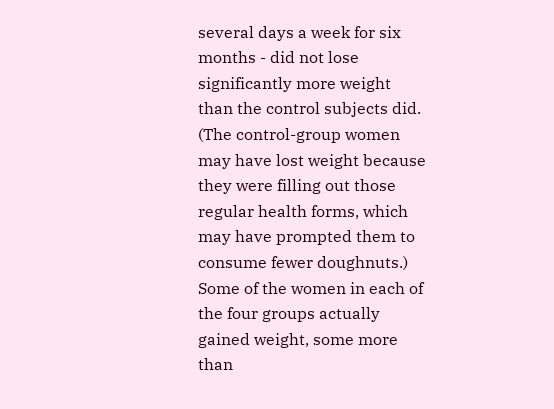several days a week for six months - did not lose significantly more weight than the control subjects did. (The control-group women may have lost weight because they were filling out those regular health forms, which may have prompted them to consume fewer doughnuts.) Some of the women in each of the four groups actually gained weight, some more than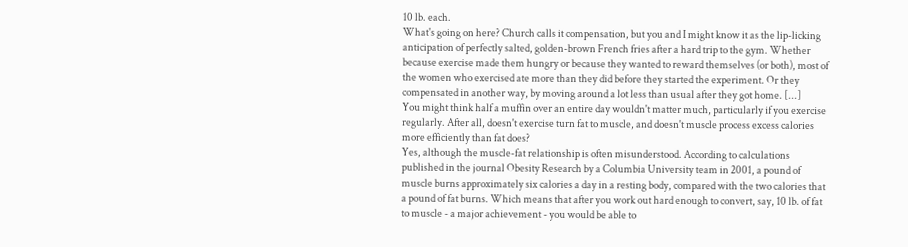10 lb. each.
What's going on here? Church calls it compensation, but you and I might know it as the lip-licking anticipation of perfectly salted, golden-brown French fries after a hard trip to the gym. Whether because exercise made them hungry or because they wanted to reward themselves (or both), most of the women who exercised ate more than they did before they started the experiment. Or they compensated in another way, by moving around a lot less than usual after they got home. [...]
You might think half a muffin over an entire day wouldn't matter much, particularly if you exercise regularly. After all, doesn't exercise turn fat to muscle, and doesn't muscle process excess calories more efficiently than fat does?
Yes, although the muscle-fat relationship is often misunderstood. According to calculations published in the journal Obesity Research by a Columbia University team in 2001, a pound of muscle burns approximately six calories a day in a resting body, compared with the two calories that a pound of fat burns. Which means that after you work out hard enough to convert, say, 10 lb. of fat to muscle - a major achievement - you would be able to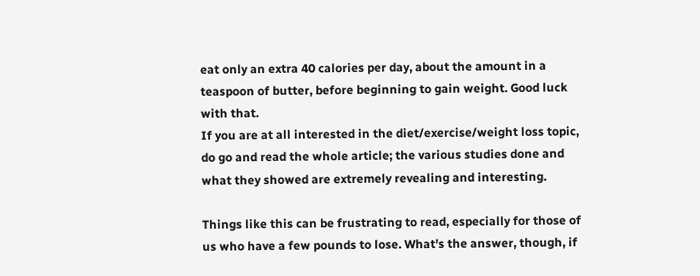eat only an extra 40 calories per day, about the amount in a teaspoon of butter, before beginning to gain weight. Good luck with that.
If you are at all interested in the diet/exercise/weight loss topic, do go and read the whole article; the various studies done and what they showed are extremely revealing and interesting.

Things like this can be frustrating to read, especially for those of us who have a few pounds to lose. What's the answer, though, if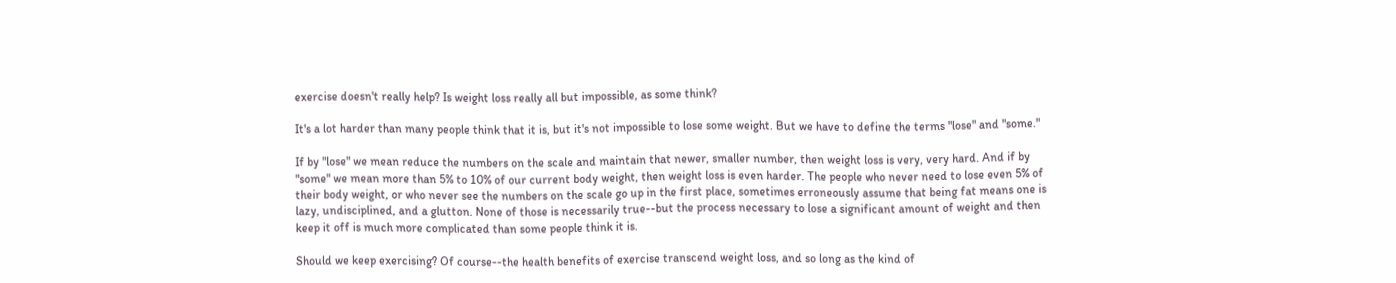exercise doesn't really help? Is weight loss really all but impossible, as some think?

It's a lot harder than many people think that it is, but it's not impossible to lose some weight. But we have to define the terms "lose" and "some."

If by "lose" we mean reduce the numbers on the scale and maintain that newer, smaller number, then weight loss is very, very hard. And if by "some" we mean more than 5% to 10% of our current body weight, then weight loss is even harder. The people who never need to lose even 5% of their body weight, or who never see the numbers on the scale go up in the first place, sometimes erroneously assume that being fat means one is lazy, undisciplined, and a glutton. None of those is necessarily true--but the process necessary to lose a significant amount of weight and then keep it off is much more complicated than some people think it is.

Should we keep exercising? Of course--the health benefits of exercise transcend weight loss, and so long as the kind of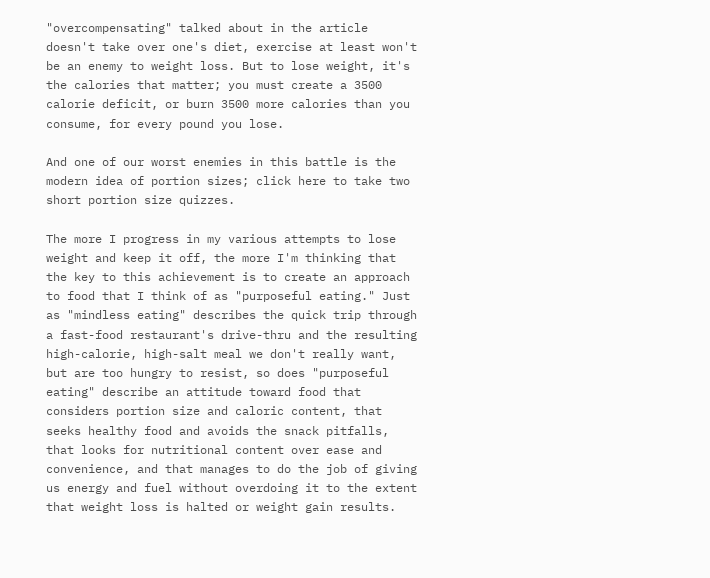"overcompensating" talked about in the article doesn't take over one's diet, exercise at least won't be an enemy to weight loss. But to lose weight, it's the calories that matter; you must create a 3500 calorie deficit, or burn 3500 more calories than you consume, for every pound you lose.

And one of our worst enemies in this battle is the modern idea of portion sizes; click here to take two short portion size quizzes.

The more I progress in my various attempts to lose weight and keep it off, the more I'm thinking that the key to this achievement is to create an approach to food that I think of as "purposeful eating." Just as "mindless eating" describes the quick trip through a fast-food restaurant's drive-thru and the resulting high-calorie, high-salt meal we don't really want, but are too hungry to resist, so does "purposeful eating" describe an attitude toward food that considers portion size and caloric content, that seeks healthy food and avoids the snack pitfalls, that looks for nutritional content over ease and convenience, and that manages to do the job of giving us energy and fuel without overdoing it to the extent that weight loss is halted or weight gain results.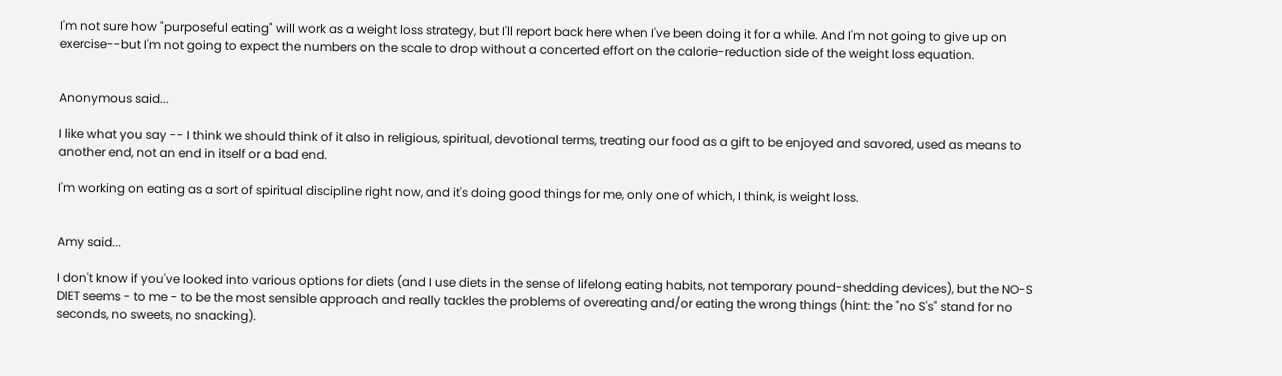I'm not sure how "purposeful eating" will work as a weight loss strategy, but I'll report back here when I've been doing it for a while. And I'm not going to give up on exercise--but I'm not going to expect the numbers on the scale to drop without a concerted effort on the calorie-reduction side of the weight loss equation.


Anonymous said...

I like what you say -- I think we should think of it also in religious, spiritual, devotional terms, treating our food as a gift to be enjoyed and savored, used as means to another end, not an end in itself or a bad end.

I'm working on eating as a sort of spiritual discipline right now, and it's doing good things for me, only one of which, I think, is weight loss.


Amy said...

I don't know if you've looked into various options for diets (and I use diets in the sense of lifelong eating habits, not temporary pound-shedding devices), but the NO-S DIET seems - to me - to be the most sensible approach and really tackles the problems of overeating and/or eating the wrong things (hint: the "no S's" stand for no seconds, no sweets, no snacking).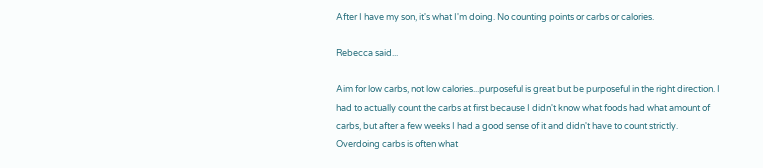After I have my son, it's what I'm doing. No counting points or carbs or calories.

Rebecca said...

Aim for low carbs, not low calories...purposeful is great but be purposeful in the right direction. I had to actually count the carbs at first because I didn't know what foods had what amount of carbs, but after a few weeks I had a good sense of it and didn't have to count strictly. Overdoing carbs is often what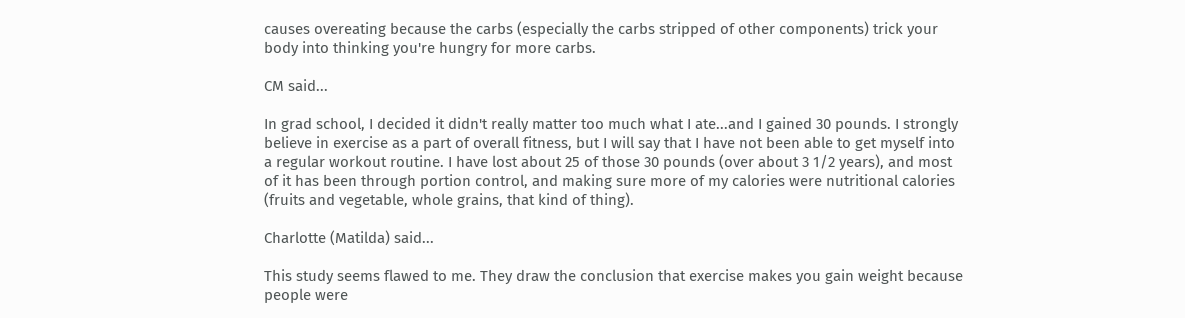causes overeating because the carbs (especially the carbs stripped of other components) trick your body into thinking you're hungry for more carbs.

CM said...

In grad school, I decided it didn't really matter too much what I ate...and I gained 30 pounds. I strongly believe in exercise as a part of overall fitness, but I will say that I have not been able to get myself into a regular workout routine. I have lost about 25 of those 30 pounds (over about 3 1/2 years), and most of it has been through portion control, and making sure more of my calories were nutritional calories (fruits and vegetable, whole grains, that kind of thing).

Charlotte (Matilda) said...

This study seems flawed to me. They draw the conclusion that exercise makes you gain weight because people were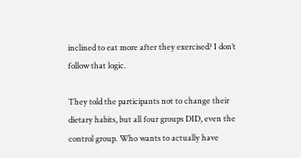inclined to eat more after they exercised? I don’t follow that logic.

They told the participants not to change their dietary habits, but all four groups DID, even the control group. Who wants to actually have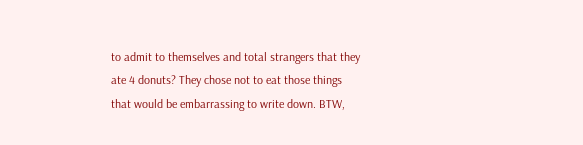to admit to themselves and total strangers that they ate 4 donuts? They chose not to eat those things that would be embarrassing to write down. BTW,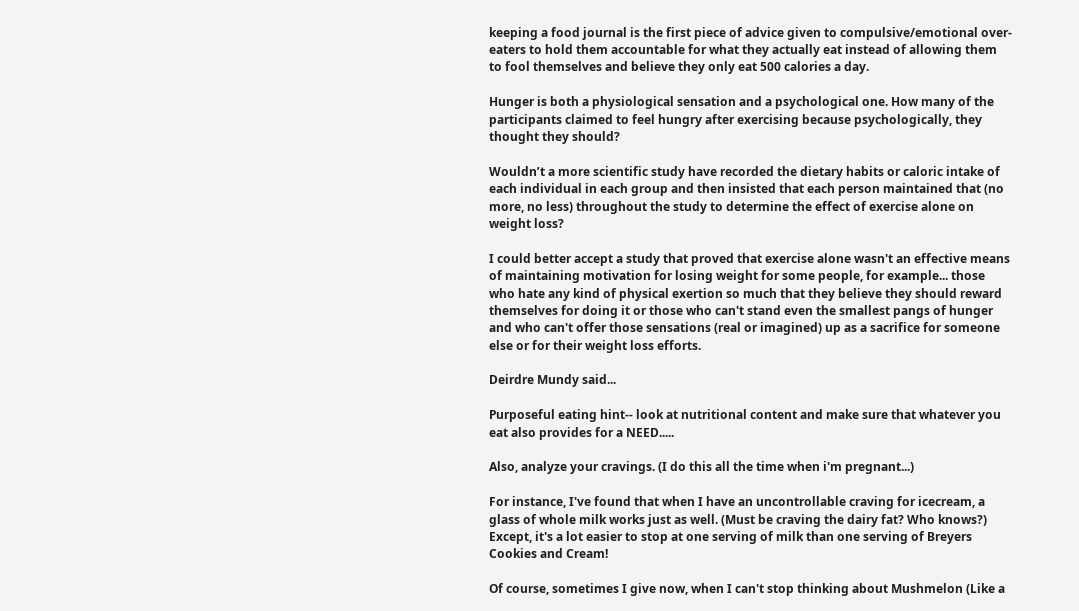keeping a food journal is the first piece of advice given to compulsive/emotional over-eaters to hold them accountable for what they actually eat instead of allowing them to fool themselves and believe they only eat 500 calories a day.

Hunger is both a physiological sensation and a psychological one. How many of the participants claimed to feel hungry after exercising because psychologically, they thought they should?

Wouldn’t a more scientific study have recorded the dietary habits or caloric intake of each individual in each group and then insisted that each person maintained that (no more, no less) throughout the study to determine the effect of exercise alone on weight loss?

I could better accept a study that proved that exercise alone wasn't an effective means of maintaining motivation for losing weight for some people, for example... those who hate any kind of physical exertion so much that they believe they should reward themselves for doing it or those who can't stand even the smallest pangs of hunger and who can't offer those sensations (real or imagined) up as a sacrifice for someone else or for their weight loss efforts.

Deirdre Mundy said...

Purposeful eating hint-- look at nutritional content and make sure that whatever you eat also provides for a NEED.....

Also, analyze your cravings. (I do this all the time when i'm pregnant...)

For instance, I've found that when I have an uncontrollable craving for icecream, a glass of whole milk works just as well. (Must be craving the dairy fat? Who knows?) Except, it's a lot easier to stop at one serving of milk than one serving of Breyers Cookies and Cream!

Of course, sometimes I give now, when I can't stop thinking about Mushmelon (Like a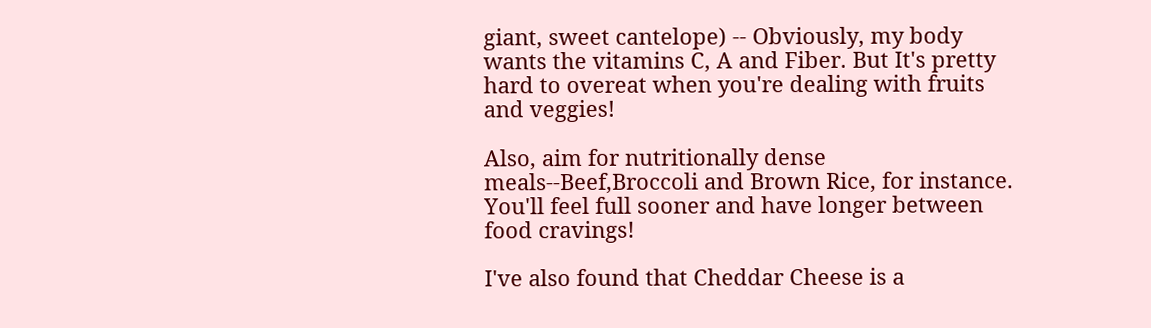giant, sweet cantelope) -- Obviously, my body wants the vitamins C, A and Fiber. But It's pretty hard to overeat when you're dealing with fruits and veggies!

Also, aim for nutritionally dense meals--Beef,Broccoli and Brown Rice, for instance. You'll feel full sooner and have longer between food cravings!

I've also found that Cheddar Cheese is a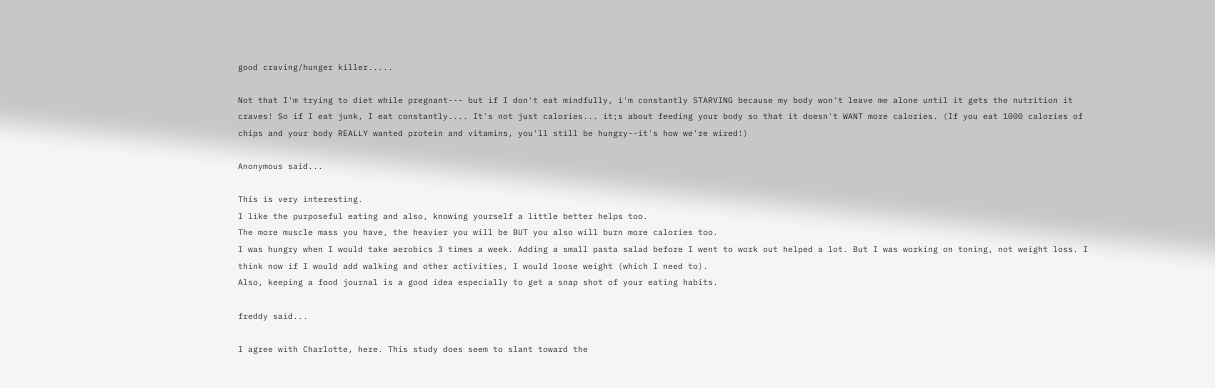good craving/hunger killer.....

Not that I'm trying to diet while pregnant--- but if I don't eat mindfully, i'm constantly STARVING because my body won't leave me alone until it gets the nutrition it craves! So if I eat junk, I eat constantly.... It's not just calories... it;s about feeding your body so that it doesn't WANT more calories. (If you eat 1000 calories of chips and your body REALLY wanted protein and vitamins, you'll still be hungry--it's how we're wired!)

Anonymous said...

This is very interesting.
I like the purposeful eating and also, knowing yourself a little better helps too.
The more muscle mass you have, the heavier you will be BUT you also will burn more calories too.
I was hungry when I would take aerobics 3 times a week. Adding a small pasta salad before I went to work out helped a lot. But I was working on toning, not weight loss. I think now if I would add walking and other activities, I would loose weight (which I need to).
Also, keeping a food journal is a good idea especially to get a snap shot of your eating habits.

freddy said...

I agree with Charlotte, here. This study does seem to slant toward the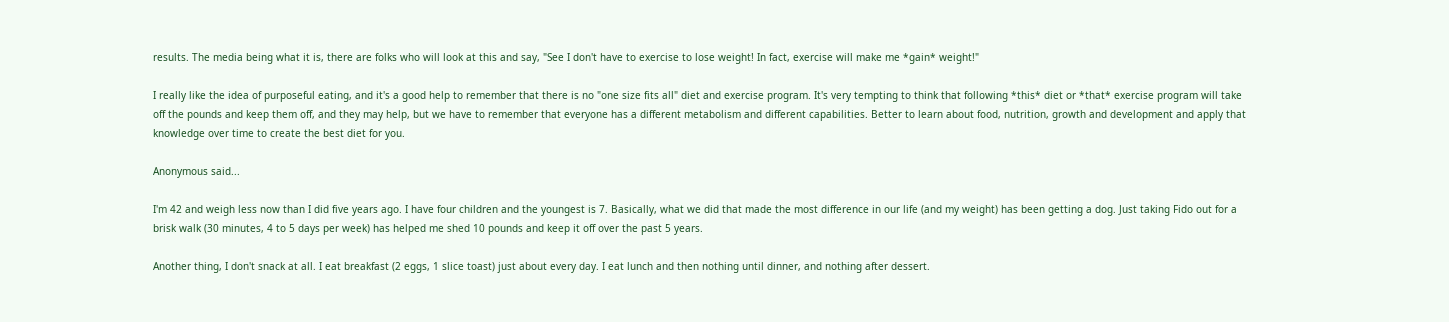results. The media being what it is, there are folks who will look at this and say, "See I don't have to exercise to lose weight! In fact, exercise will make me *gain* weight!"

I really like the idea of purposeful eating, and it's a good help to remember that there is no "one size fits all" diet and exercise program. It's very tempting to think that following *this* diet or *that* exercise program will take off the pounds and keep them off, and they may help, but we have to remember that everyone has a different metabolism and different capabilities. Better to learn about food, nutrition, growth and development and apply that knowledge over time to create the best diet for you.

Anonymous said...

I'm 42 and weigh less now than I did five years ago. I have four children and the youngest is 7. Basically, what we did that made the most difference in our life (and my weight) has been getting a dog. Just taking Fido out for a brisk walk (30 minutes, 4 to 5 days per week) has helped me shed 10 pounds and keep it off over the past 5 years.

Another thing, I don't snack at all. I eat breakfast (2 eggs, 1 slice toast) just about every day. I eat lunch and then nothing until dinner, and nothing after dessert.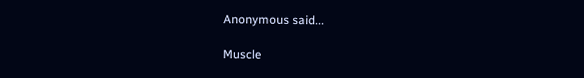Anonymous said...

Muscle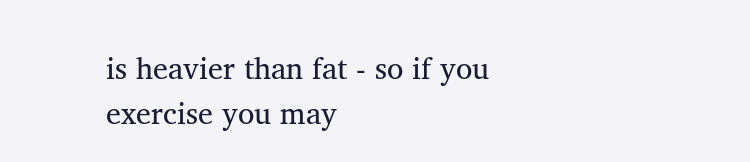is heavier than fat - so if you exercise you may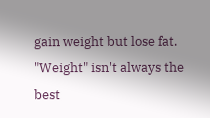gain weight but lose fat. "Weight" isn't always the best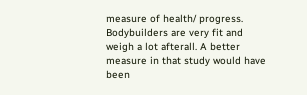measure of health/ progress. Bodybuilders are very fit and weigh a lot afterall. A better measure in that study would have been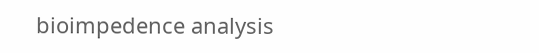bioimpedence analysis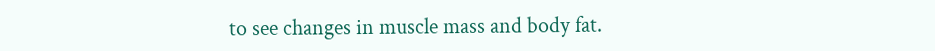to see changes in muscle mass and body fat.